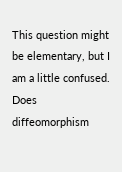This question might be elementary, but I am a little confused. Does diffeomorphism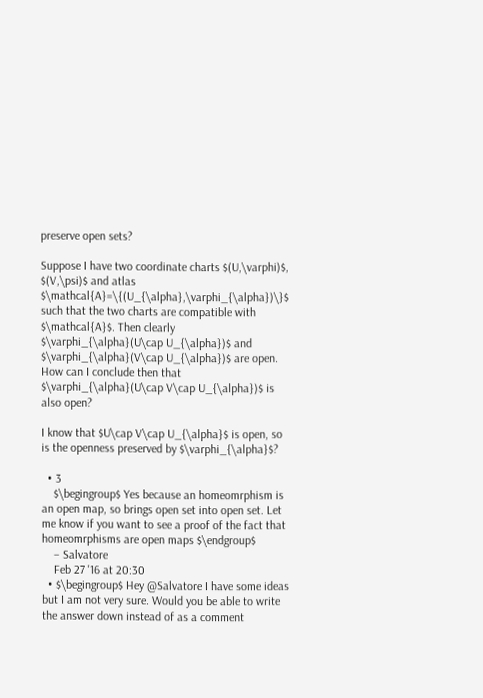preserve open sets?

Suppose I have two coordinate charts $(U,\varphi)$, $(V,\psi)$ and atlas $\mathcal{A}=\{(U_{\alpha},\varphi_{\alpha})\}$ such that the two charts are compatible with $\mathcal{A}$. Then clearly $\varphi_{\alpha}(U\cap U_{\alpha})$ and $\varphi_{\alpha}(V\cap U_{\alpha})$ are open. How can I conclude then that $\varphi_{\alpha}(U\cap V\cap U_{\alpha})$ is also open?

I know that $U\cap V\cap U_{\alpha}$ is open, so is the openness preserved by $\varphi_{\alpha}$?

  • 3
    $\begingroup$ Yes because an homeomrphism is an open map, so brings open set into open set. Let me know if you want to see a proof of the fact that homeomrphisms are open maps $\endgroup$
    – Salvatore
    Feb 27 '16 at 20:30
  • $\begingroup$ Hey @Salvatore I have some ideas but I am not very sure. Would you be able to write the answer down instead of as a comment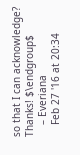so that I can acknowledge? Thanks! $\endgroup$
    – Everiana
    Feb 27 '16 at 20:34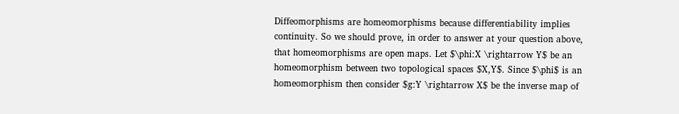Diffeomorphisms are homeomorphisms because differentiability implies continuity. So we should prove, in order to answer at your question above, that homeomorphisms are open maps. Let $\phi:X \rightarrow Y$ be an homeomorphism between two topological spaces $X,Y$. Since $\phi$ is an homeomorphism then consider $g:Y \rightarrow X$ be the inverse map of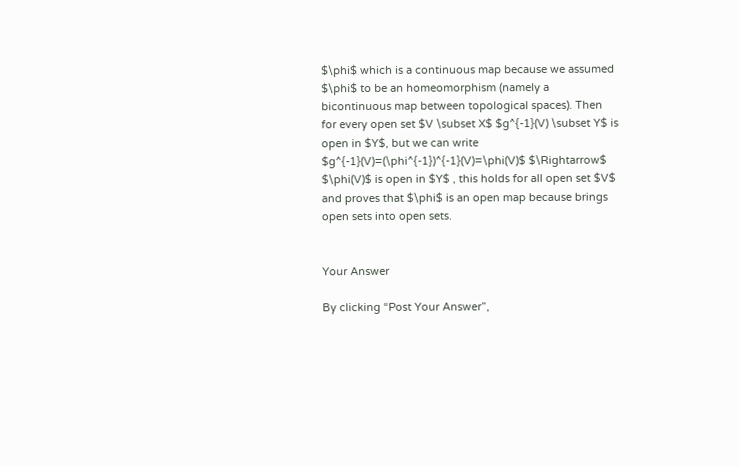$\phi$ which is a continuous map because we assumed $\phi$ to be an homeomorphism (namely a bicontinuous map between topological spaces). Then for every open set $V \subset X$ $g^{-1}(V) \subset Y$ is open in $Y$, but we can write $g^{-1}(V)=(\phi^{-1})^{-1}(V)=\phi(V)$ $\Rightarrow$ $\phi(V)$ is open in $Y$ , this holds for all open set $V$ and proves that $\phi$ is an open map because brings open sets into open sets.


Your Answer

By clicking “Post Your Answer”,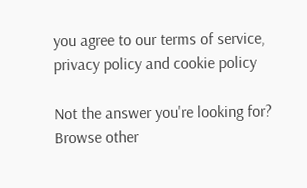you agree to our terms of service, privacy policy and cookie policy

Not the answer you're looking for? Browse other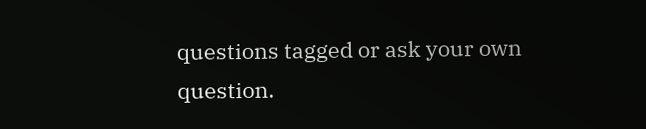questions tagged or ask your own question.